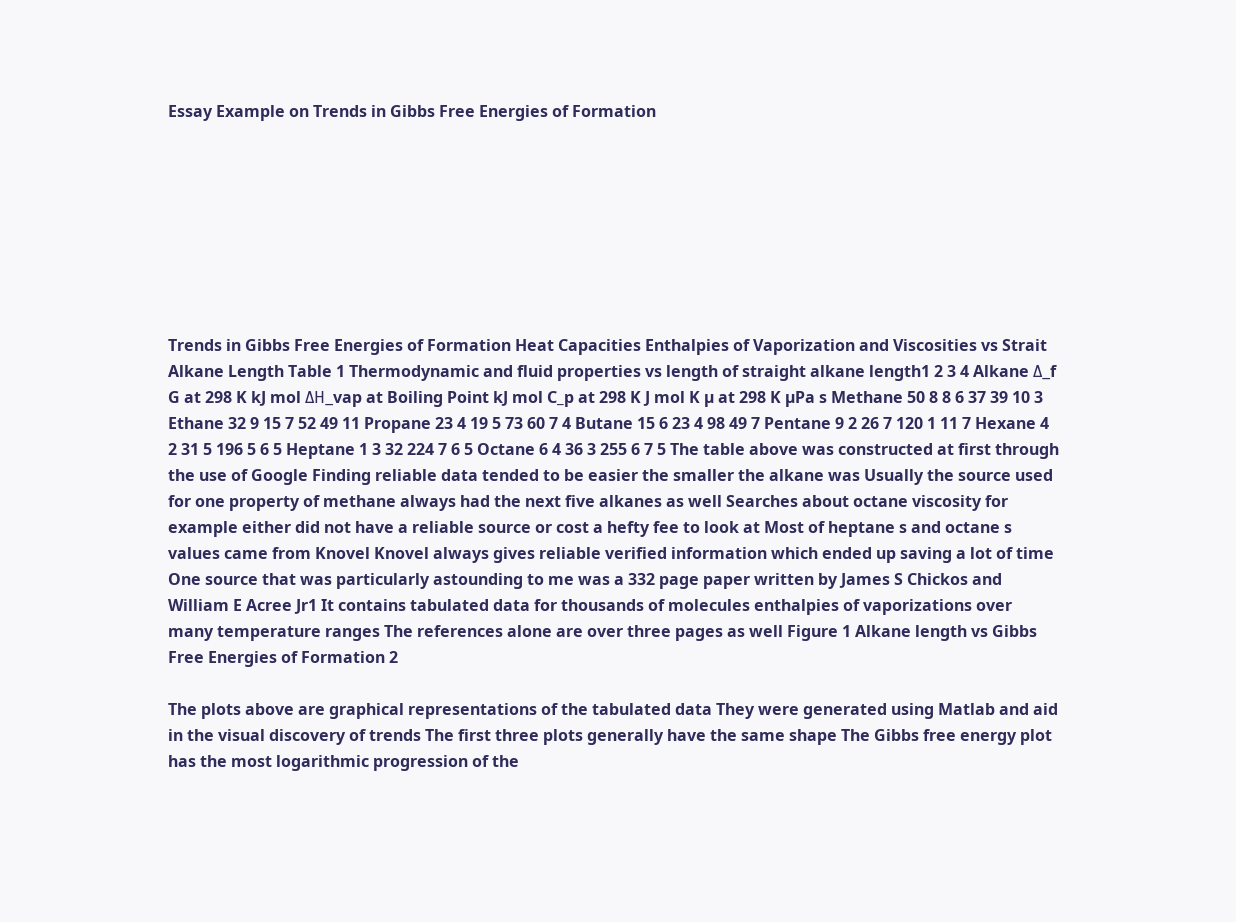Essay Example on Trends in Gibbs Free Energies of Formation








Trends in Gibbs Free Energies of Formation Heat Capacities Enthalpies of Vaporization and Viscosities vs Strait Alkane Length Table 1 Thermodynamic and fluid properties vs length of straight alkane length1 2 3 4 Alkane Δ_f G at 298 K kJ mol ΔH_vap at Boiling Point kJ mol C_p at 298 K J mol K µ at 298 K µPa s Methane 50 8 8 6 37 39 10 3 Ethane 32 9 15 7 52 49 11 Propane 23 4 19 5 73 60 7 4 Butane 15 6 23 4 98 49 7 Pentane 9 2 26 7 120 1 11 7 Hexane 4 2 31 5 196 5 6 5 Heptane 1 3 32 224 7 6 5 Octane 6 4 36 3 255 6 7 5 The table above was constructed at first through the use of Google Finding reliable data tended to be easier the smaller the alkane was Usually the source used for one property of methane always had the next five alkanes as well Searches about octane viscosity for example either did not have a reliable source or cost a hefty fee to look at Most of heptane s and octane s values came from Knovel Knovel always gives reliable verified information which ended up saving a lot of time One source that was particularly astounding to me was a 332 page paper written by James S Chickos and William E Acree Jr1 It contains tabulated data for thousands of molecules enthalpies of vaporizations over many temperature ranges The references alone are over three pages as well Figure 1 Alkane length vs Gibbs Free Energies of Formation 2

The plots above are graphical representations of the tabulated data They were generated using Matlab and aid in the visual discovery of trends The first three plots generally have the same shape The Gibbs free energy plot has the most logarithmic progression of the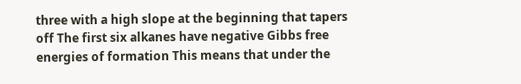three with a high slope at the beginning that tapers off The first six alkanes have negative Gibbs free energies of formation This means that under the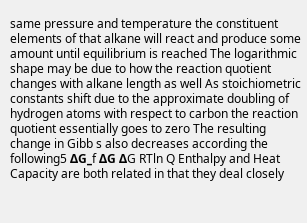same pressure and temperature the constituent elements of that alkane will react and produce some amount until equilibrium is reached The logarithmic shape may be due to how the reaction quotient changes with alkane length as well As stoichiometric constants shift due to the approximate doubling of hydrogen atoms with respect to carbon the reaction quotient essentially goes to zero The resulting change in Gibb s also decreases according the following5 ΔG_f ΔG ΔG RTln Q Enthalpy and Heat Capacity are both related in that they deal closely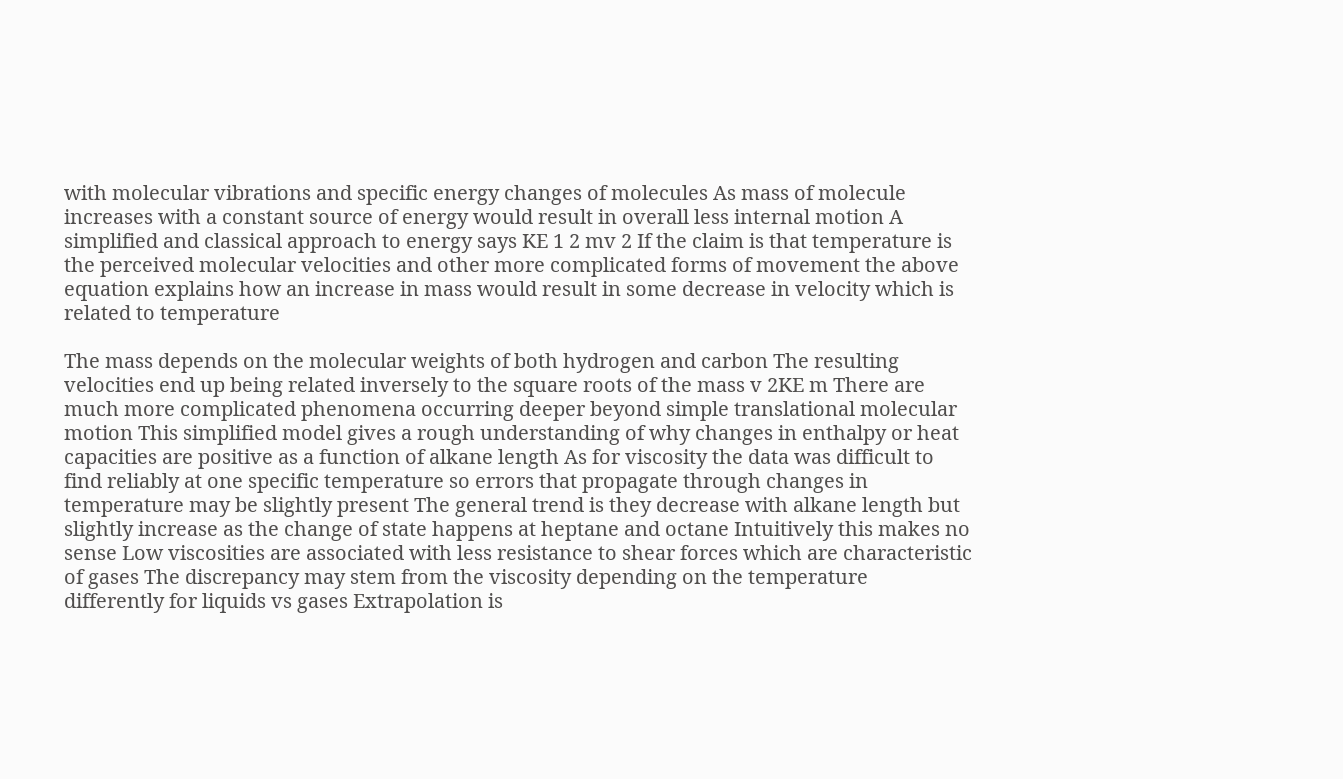with molecular vibrations and specific energy changes of molecules As mass of molecule increases with a constant source of energy would result in overall less internal motion A simplified and classical approach to energy says KE 1 2 mv 2 If the claim is that temperature is the perceived molecular velocities and other more complicated forms of movement the above equation explains how an increase in mass would result in some decrease in velocity which is related to temperature

The mass depends on the molecular weights of both hydrogen and carbon The resulting velocities end up being related inversely to the square roots of the mass v 2KE m There are much more complicated phenomena occurring deeper beyond simple translational molecular motion This simplified model gives a rough understanding of why changes in enthalpy or heat capacities are positive as a function of alkane length As for viscosity the data was difficult to find reliably at one specific temperature so errors that propagate through changes in temperature may be slightly present The general trend is they decrease with alkane length but slightly increase as the change of state happens at heptane and octane Intuitively this makes no sense Low viscosities are associated with less resistance to shear forces which are characteristic of gases The discrepancy may stem from the viscosity depending on the temperature differently for liquids vs gases Extrapolation is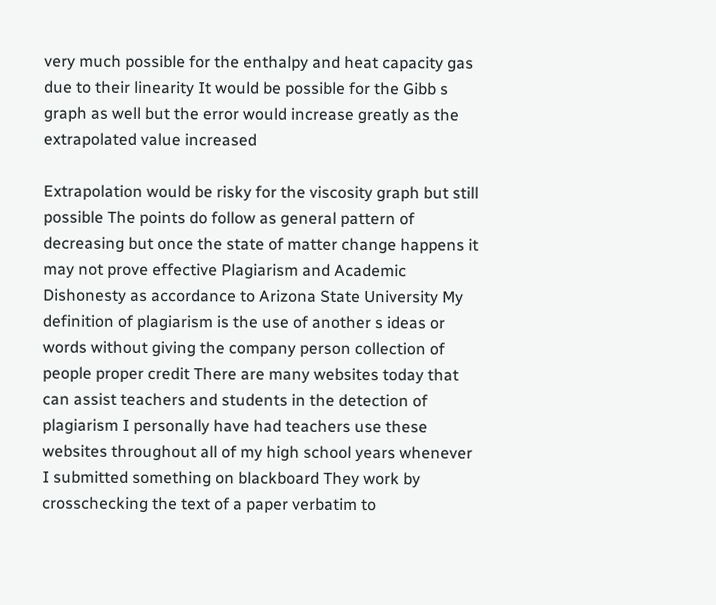very much possible for the enthalpy and heat capacity gas due to their linearity It would be possible for the Gibb s graph as well but the error would increase greatly as the extrapolated value increased

Extrapolation would be risky for the viscosity graph but still possible The points do follow as general pattern of decreasing but once the state of matter change happens it may not prove effective Plagiarism and Academic Dishonesty as accordance to Arizona State University My definition of plagiarism is the use of another s ideas or words without giving the company person collection of people proper credit There are many websites today that can assist teachers and students in the detection of plagiarism I personally have had teachers use these websites throughout all of my high school years whenever I submitted something on blackboard They work by crosschecking the text of a paper verbatim to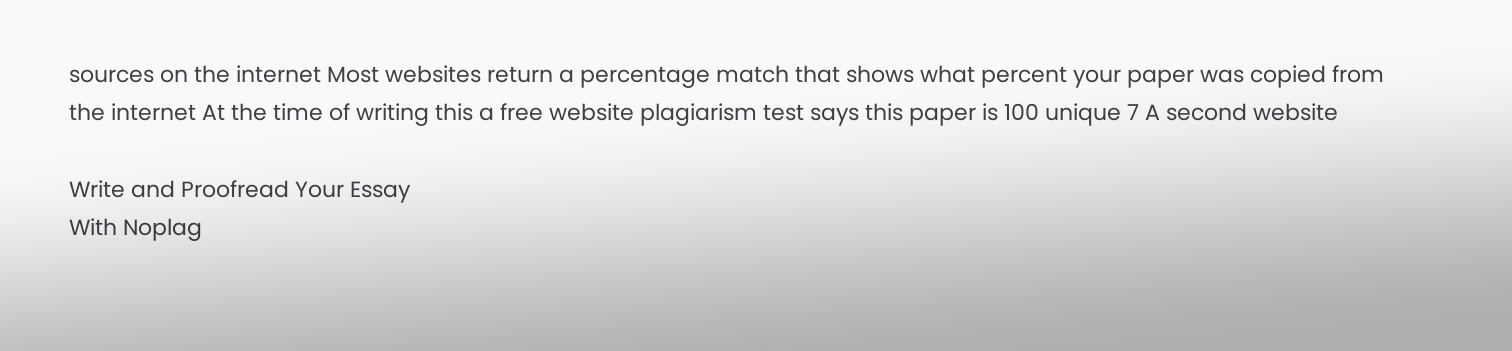sources on the internet Most websites return a percentage match that shows what percent your paper was copied from the internet At the time of writing this a free website plagiarism test says this paper is 100 unique 7 A second website

Write and Proofread Your Essay
With Noplag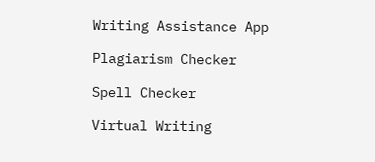Writing Assistance App

Plagiarism Checker

Spell Checker

Virtual Writing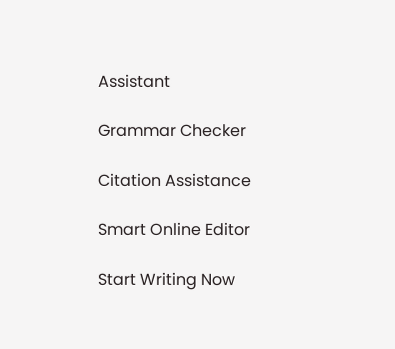Assistant

Grammar Checker

Citation Assistance

Smart Online Editor

Start Writing Now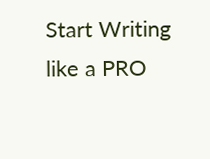Start Writing like a PRO